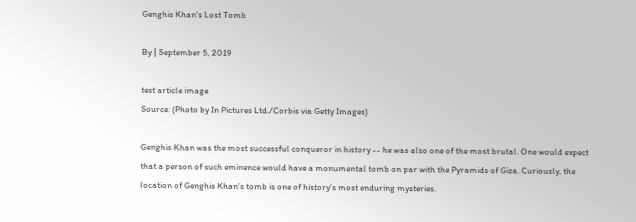Genghis Khan's Lost Tomb

By | September 5, 2019

test article image
Source: (Photo by In Pictures Ltd./Corbis via Getty Images)

Genghis Khan was the most successful conqueror in history -- he was also one of the most brutal. One would expect that a person of such eminence would have a monumental tomb on par with the Pyramids of Giza. Curiously, the location of Genghis Khan’s tomb is one of history’s most enduring mysteries.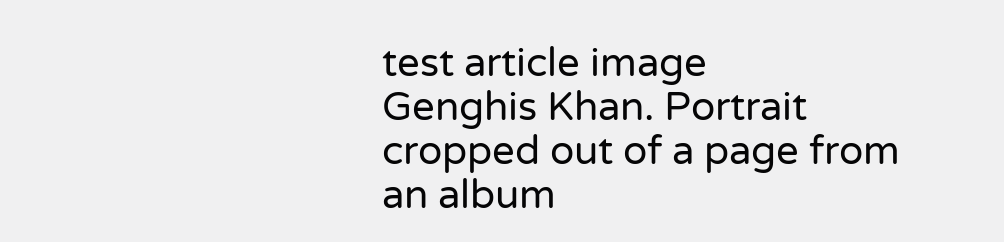test article image
Genghis Khan. Portrait cropped out of a page from an album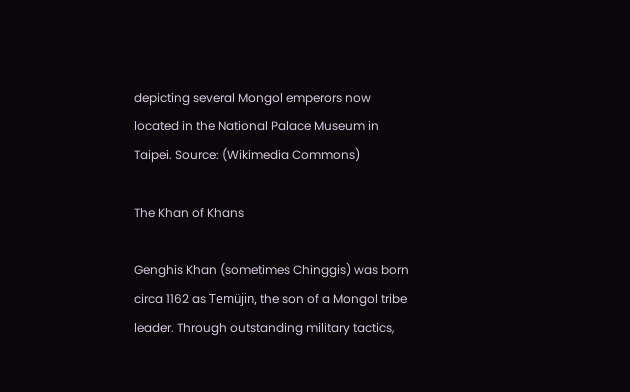depicting several Mongol emperors now located in the National Palace Museum in Taipei. Source: (Wikimedia Commons)

The Khan of Khans

Genghis Khan (sometimes Chinggis) was born circa 1162 as Temüjin, the son of a Mongol tribe leader. Through outstanding military tactics,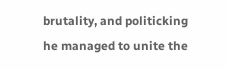brutality, and politicking he managed to unite the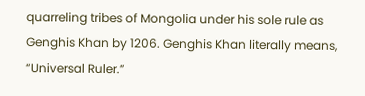quarreling tribes of Mongolia under his sole rule as Genghis Khan by 1206. Genghis Khan literally means, “Universal Ruler.”